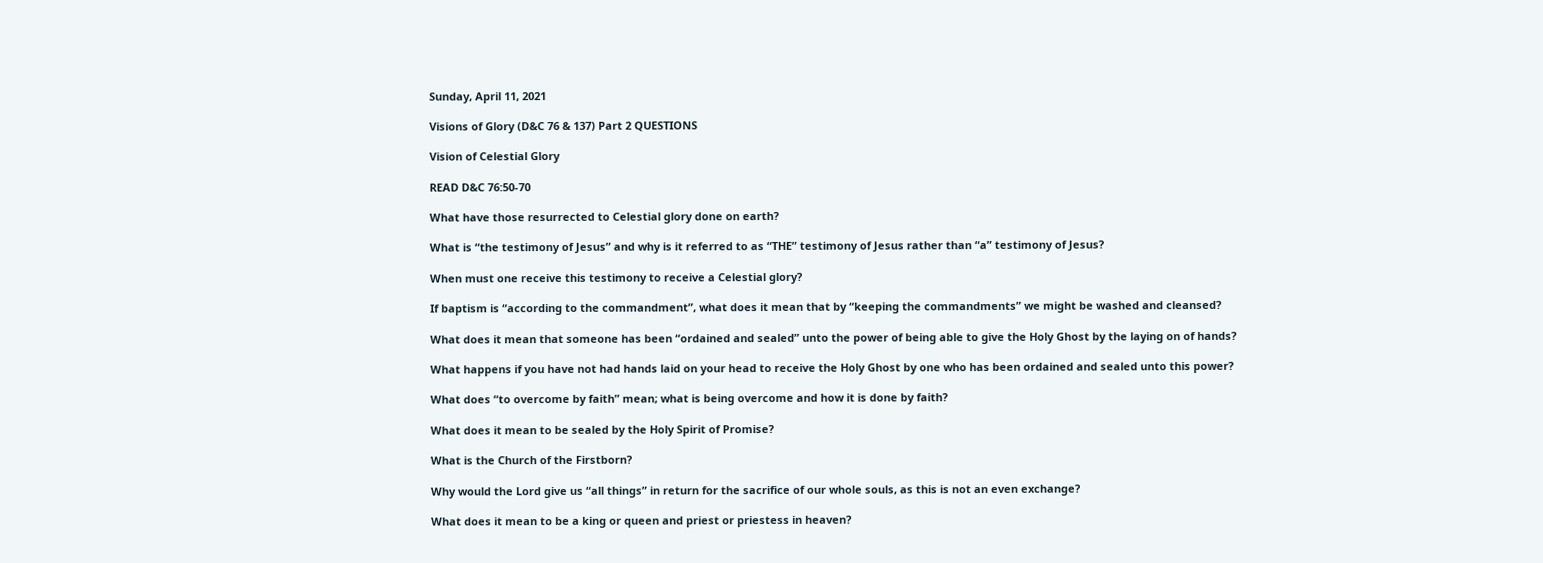Sunday, April 11, 2021

Visions of Glory (D&C 76 & 137) Part 2 QUESTIONS

Vision of Celestial Glory

READ D&C 76:50-70

What have those resurrected to Celestial glory done on earth?

What is “the testimony of Jesus” and why is it referred to as “THE” testimony of Jesus rather than “a” testimony of Jesus?

When must one receive this testimony to receive a Celestial glory?

If baptism is “according to the commandment”, what does it mean that by “keeping the commandments” we might be washed and cleansed?

What does it mean that someone has been “ordained and sealed” unto the power of being able to give the Holy Ghost by the laying on of hands?

What happens if you have not had hands laid on your head to receive the Holy Ghost by one who has been ordained and sealed unto this power?

What does “to overcome by faith” mean; what is being overcome and how it is done by faith?

What does it mean to be sealed by the Holy Spirit of Promise?

What is the Church of the Firstborn?

Why would the Lord give us “all things” in return for the sacrifice of our whole souls, as this is not an even exchange?

What does it mean to be a king or queen and priest or priestess in heaven?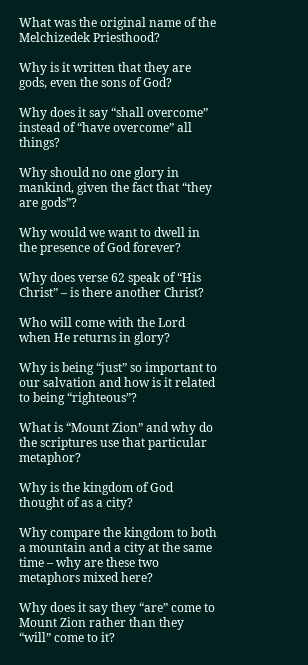What was the original name of the Melchizedek Priesthood?

Why is it written that they are gods, even the sons of God?

Why does it say “shall overcome” instead of “have overcome” all things?

Why should no one glory in mankind, given the fact that “they are gods”?

Why would we want to dwell in the presence of God forever?

Why does verse 62 speak of “His Christ” – is there another Christ?

Who will come with the Lord when He returns in glory?

Why is being “just” so important to our salvation and how is it related to being “righteous”?

What is “Mount Zion” and why do the scriptures use that particular metaphor?

Why is the kingdom of God thought of as a city?

Why compare the kingdom to both a mountain and a city at the same time – why are these two metaphors mixed here?

Why does it say they “are” come to Mount Zion rather than they “will” come to it?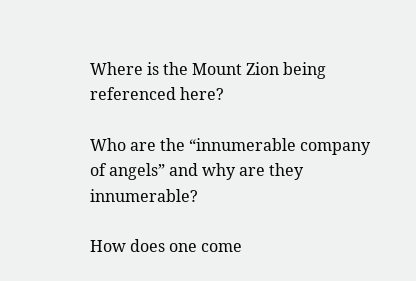Where is the Mount Zion being referenced here?

Who are the “innumerable company of angels” and why are they innumerable?

How does one come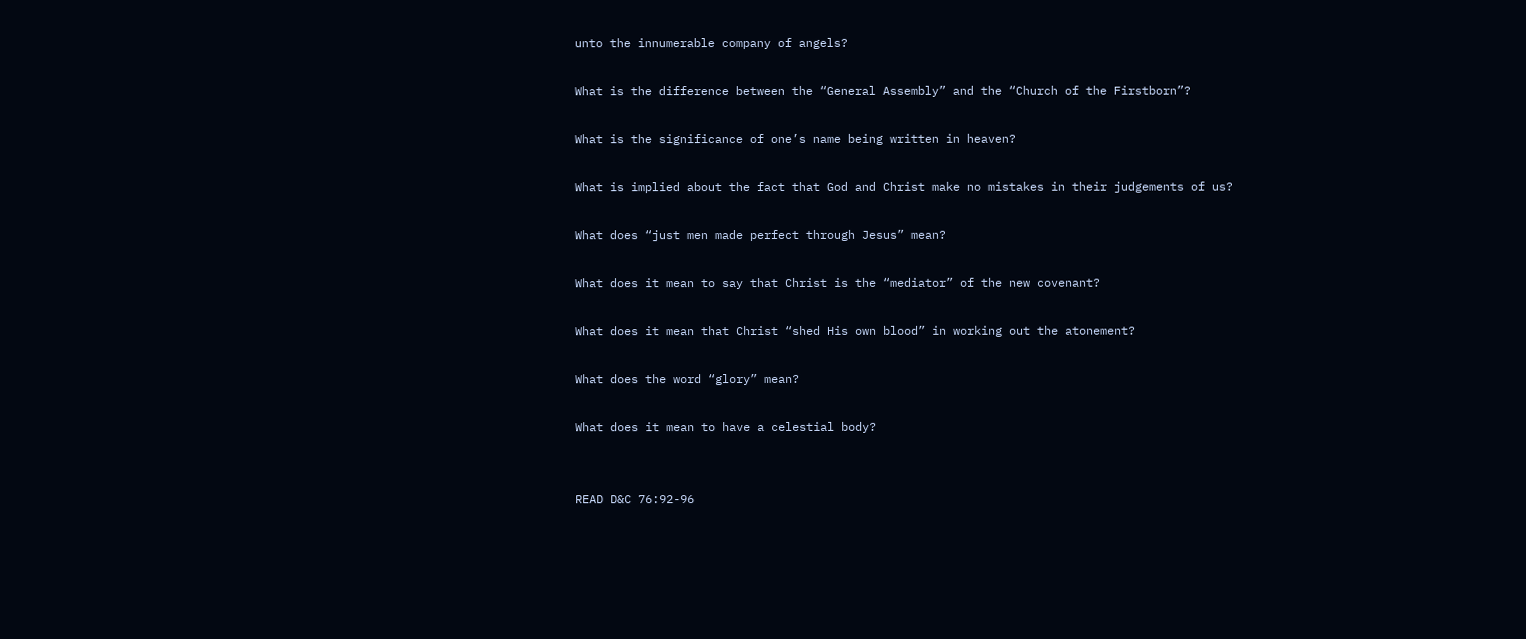unto the innumerable company of angels?

What is the difference between the “General Assembly” and the “Church of the Firstborn”?

What is the significance of one’s name being written in heaven?

What is implied about the fact that God and Christ make no mistakes in their judgements of us?

What does “just men made perfect through Jesus” mean?

What does it mean to say that Christ is the “mediator” of the new covenant?

What does it mean that Christ “shed His own blood” in working out the atonement?

What does the word “glory” mean?

What does it mean to have a celestial body?


READ D&C 76:92-96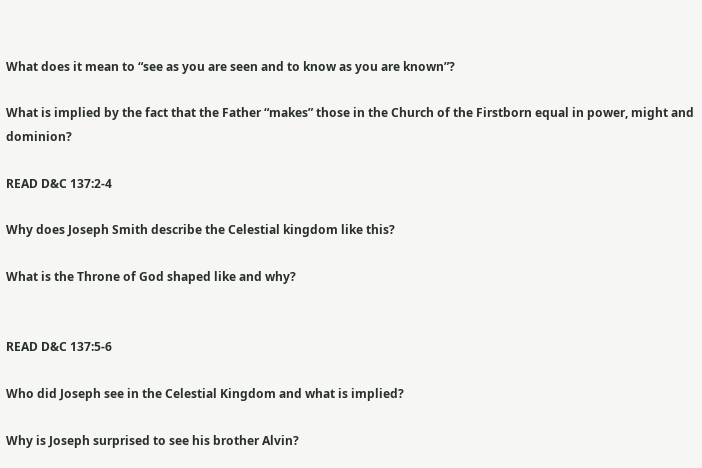What does it mean to “see as you are seen and to know as you are known”?

What is implied by the fact that the Father “makes” those in the Church of the Firstborn equal in power, might and dominion?

READ D&C 137:2-4

Why does Joseph Smith describe the Celestial kingdom like this?

What is the Throne of God shaped like and why?


READ D&C 137:5-6

Who did Joseph see in the Celestial Kingdom and what is implied?

Why is Joseph surprised to see his brother Alvin?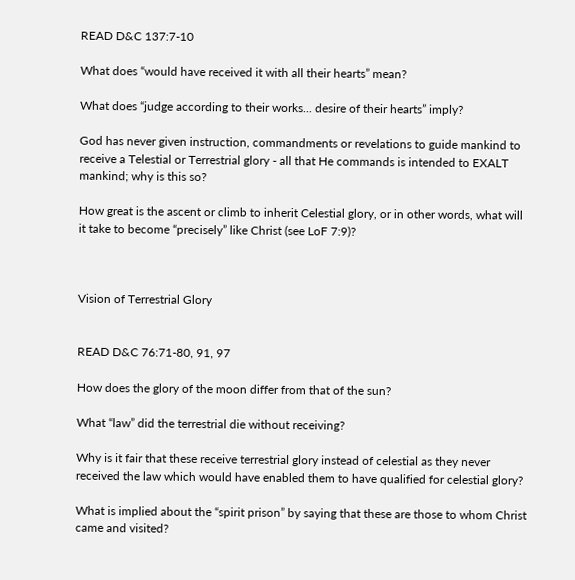READ D&C 137:7-10

What does “would have received it with all their hearts” mean?

What does “judge according to their works... desire of their hearts” imply?

God has never given instruction, commandments or revelations to guide mankind to receive a Telestial or Terrestrial glory - all that He commands is intended to EXALT mankind; why is this so?

How great is the ascent or climb to inherit Celestial glory, or in other words, what will it take to become “precisely” like Christ (see LoF 7:9)?



Vision of Terrestrial Glory


READ D&C 76:71-80, 91, 97

How does the glory of the moon differ from that of the sun?

What “law” did the terrestrial die without receiving?

Why is it fair that these receive terrestrial glory instead of celestial as they never received the law which would have enabled them to have qualified for celestial glory?

What is implied about the “spirit prison” by saying that these are those to whom Christ came and visited?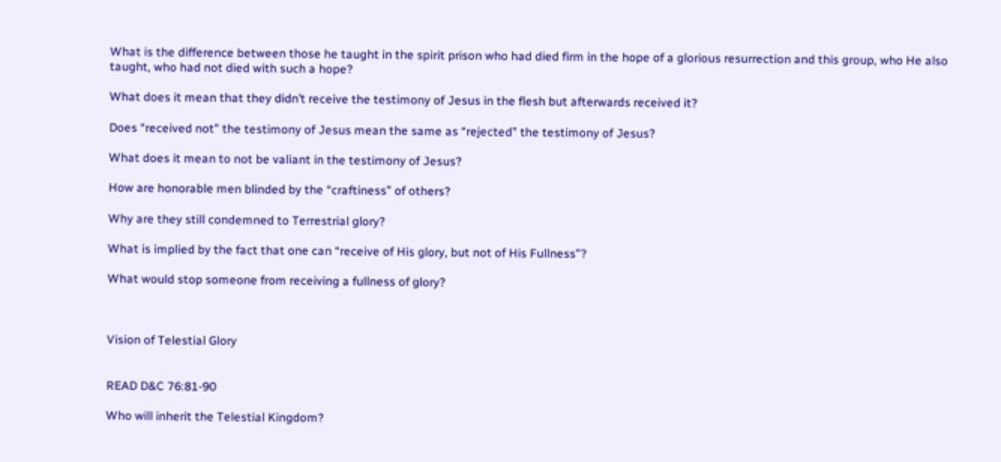What is the difference between those he taught in the spirit prison who had died firm in the hope of a glorious resurrection and this group, who He also taught, who had not died with such a hope?

What does it mean that they didn’t receive the testimony of Jesus in the flesh but afterwards received it?

Does “received not” the testimony of Jesus mean the same as “rejected” the testimony of Jesus?

What does it mean to not be valiant in the testimony of Jesus?

How are honorable men blinded by the “craftiness” of others?

Why are they still condemned to Terrestrial glory?

What is implied by the fact that one can “receive of His glory, but not of His Fullness”?

What would stop someone from receiving a fullness of glory?



Vision of Telestial Glory


READ D&C 76:81-90

Who will inherit the Telestial Kingdom?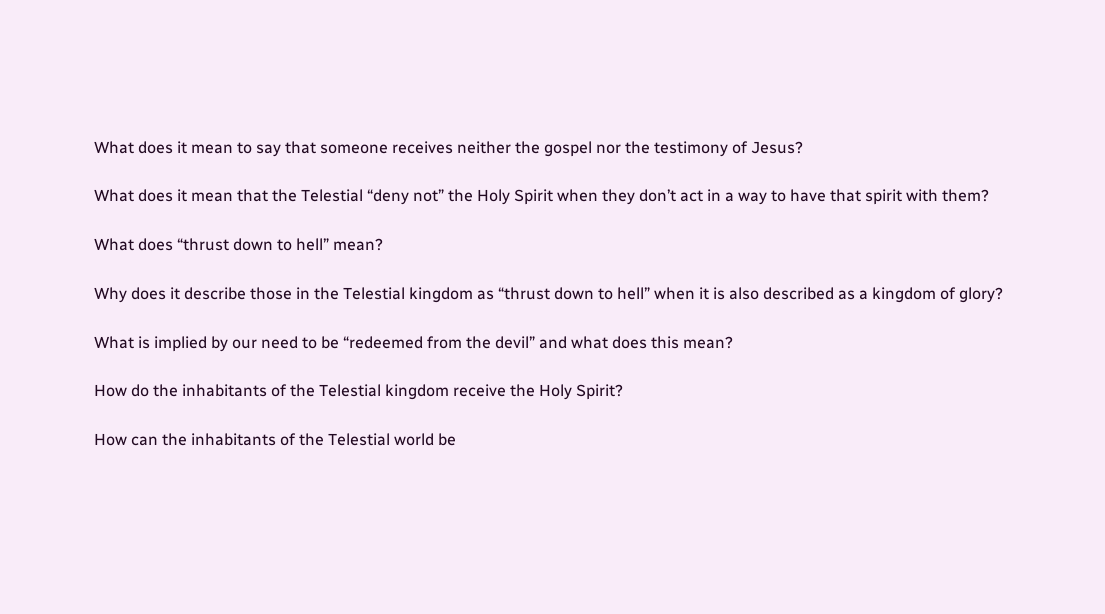What does it mean to say that someone receives neither the gospel nor the testimony of Jesus?

What does it mean that the Telestial “deny not” the Holy Spirit when they don’t act in a way to have that spirit with them?

What does “thrust down to hell” mean?

Why does it describe those in the Telestial kingdom as “thrust down to hell” when it is also described as a kingdom of glory?

What is implied by our need to be “redeemed from the devil” and what does this mean?

How do the inhabitants of the Telestial kingdom receive the Holy Spirit?

How can the inhabitants of the Telestial world be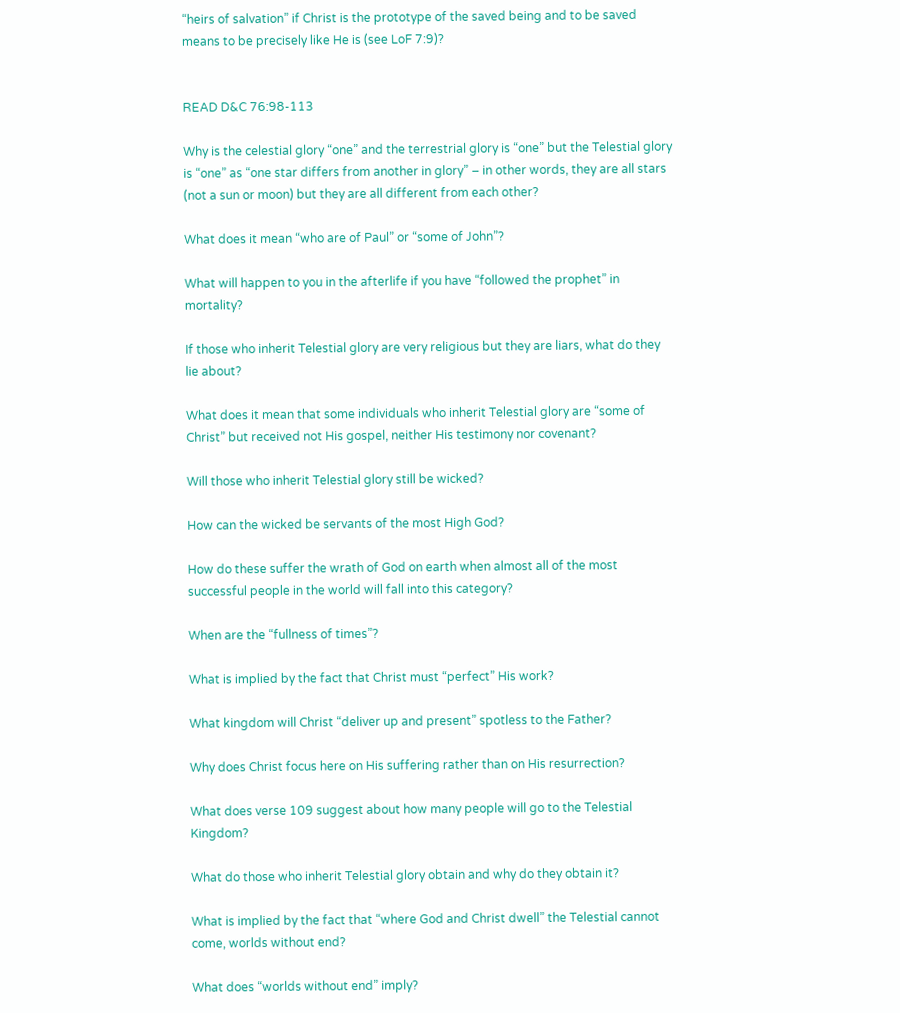“heirs of salvation” if Christ is the prototype of the saved being and to be saved means to be precisely like He is (see LoF 7:9)?


READ D&C 76:98-113

Why is the celestial glory “one” and the terrestrial glory is “one” but the Telestial glory is “one” as “one star differs from another in glory” – in other words, they are all stars (not a sun or moon) but they are all different from each other?

What does it mean “who are of Paul” or “some of John”?

What will happen to you in the afterlife if you have “followed the prophet” in mortality?

If those who inherit Telestial glory are very religious but they are liars, what do they lie about?

What does it mean that some individuals who inherit Telestial glory are “some of Christ” but received not His gospel, neither His testimony nor covenant?

Will those who inherit Telestial glory still be wicked?

How can the wicked be servants of the most High God?

How do these suffer the wrath of God on earth when almost all of the most successful people in the world will fall into this category?

When are the “fullness of times”?

What is implied by the fact that Christ must “perfect” His work?

What kingdom will Christ “deliver up and present” spotless to the Father?

Why does Christ focus here on His suffering rather than on His resurrection?

What does verse 109 suggest about how many people will go to the Telestial Kingdom?

What do those who inherit Telestial glory obtain and why do they obtain it?

What is implied by the fact that “where God and Christ dwell” the Telestial cannot come, worlds without end?

What does “worlds without end” imply?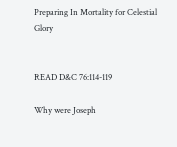Preparing In Mortality for Celestial Glory


READ D&C 76:114-119

Why were Joseph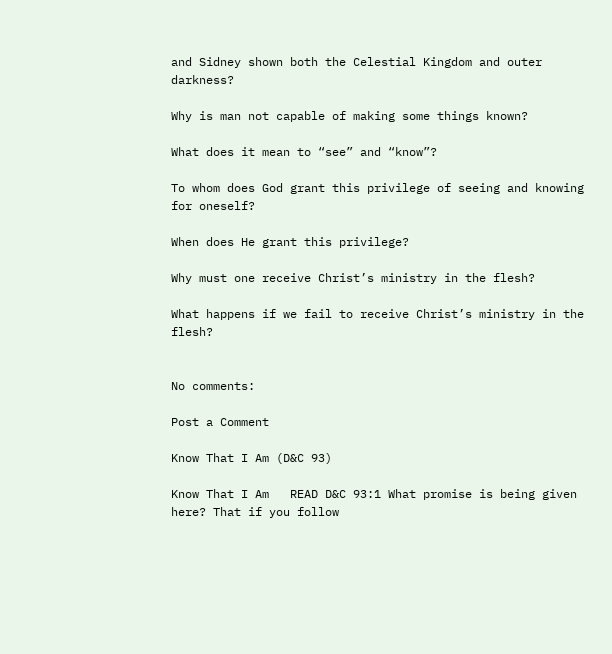and Sidney shown both the Celestial Kingdom and outer darkness?

Why is man not capable of making some things known?

What does it mean to “see” and “know”?

To whom does God grant this privilege of seeing and knowing for oneself?

When does He grant this privilege?

Why must one receive Christ’s ministry in the flesh?

What happens if we fail to receive Christ’s ministry in the flesh?


No comments:

Post a Comment

Know That I Am (D&C 93)

Know That I Am   READ D&C 93:1 What promise is being given here? That if you follow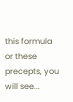this formula or these precepts, you will see...